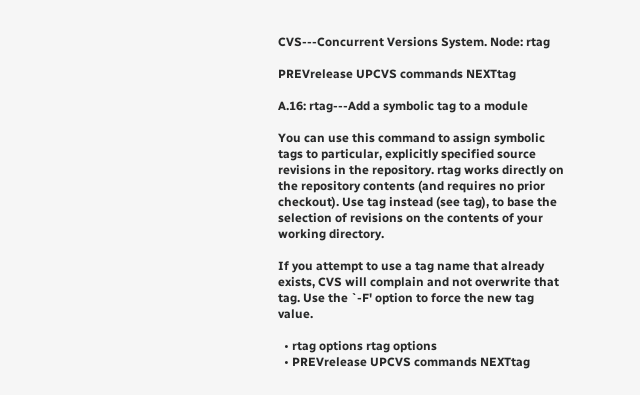CVS---Concurrent Versions System. Node: rtag

PREVrelease UPCVS commands NEXTtag

A.16: rtag---Add a symbolic tag to a module

You can use this command to assign symbolic tags to particular, explicitly specified source revisions in the repository. rtag works directly on the repository contents (and requires no prior checkout). Use tag instead (see tag), to base the selection of revisions on the contents of your working directory.

If you attempt to use a tag name that already exists, CVS will complain and not overwrite that tag. Use the `-F' option to force the new tag value.

  • rtag options rtag options
  • PREVrelease UPCVS commands NEXTtag